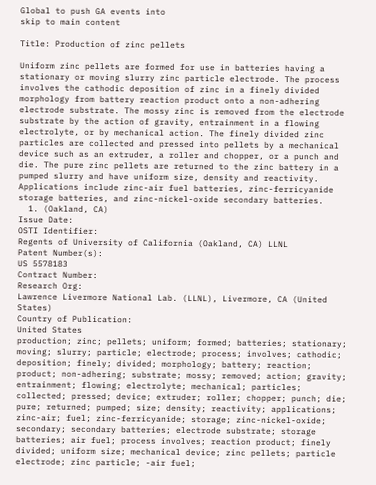Global to push GA events into
skip to main content

Title: Production of zinc pellets

Uniform zinc pellets are formed for use in batteries having a stationary or moving slurry zinc particle electrode. The process involves the cathodic deposition of zinc in a finely divided morphology from battery reaction product onto a non-adhering electrode substrate. The mossy zinc is removed from the electrode substrate by the action of gravity, entrainment in a flowing electrolyte, or by mechanical action. The finely divided zinc particles are collected and pressed into pellets by a mechanical device such as an extruder, a roller and chopper, or a punch and die. The pure zinc pellets are returned to the zinc battery in a pumped slurry and have uniform size, density and reactivity. Applications include zinc-air fuel batteries, zinc-ferricyanide storage batteries, and zinc-nickel-oxide secondary batteries.
  1. (Oakland, CA)
Issue Date:
OSTI Identifier:
Regents of University of California (Oakland, CA) LLNL
Patent Number(s):
US 5578183
Contract Number:
Research Org:
Lawrence Livermore National Lab. (LLNL), Livermore, CA (United States)
Country of Publication:
United States
production; zinc; pellets; uniform; formed; batteries; stationary; moving; slurry; particle; electrode; process; involves; cathodic; deposition; finely; divided; morphology; battery; reaction; product; non-adhering; substrate; mossy; removed; action; gravity; entrainment; flowing; electrolyte; mechanical; particles; collected; pressed; device; extruder; roller; chopper; punch; die; pure; returned; pumped; size; density; reactivity; applications; zinc-air; fuel; zinc-ferricyanide; storage; zinc-nickel-oxide; secondary; secondary batteries; electrode substrate; storage batteries; air fuel; process involves; reaction product; finely divided; uniform size; mechanical device; zinc pellets; particle electrode; zinc particle; -air fuel;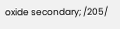oxide secondary; /205/